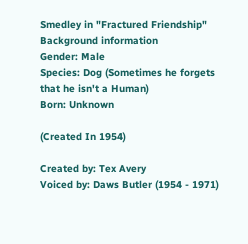Smedley in "Fractured Friendship"
Background information
Gender: Male
Species: Dog (Sometimes he forgets that he isn't a Human)
Born: Unknown

(Created In 1954)

Created by: Tex Avery
Voiced by: Daws Butler (1954 - 1971)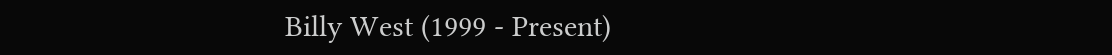Billy West (1999 - Present)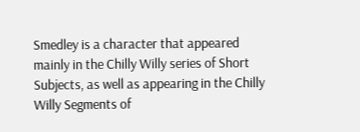Smedley is a character that appeared mainly in the Chilly Willy series of Short Subjects, as well as appearing in the Chilly Willy Segments of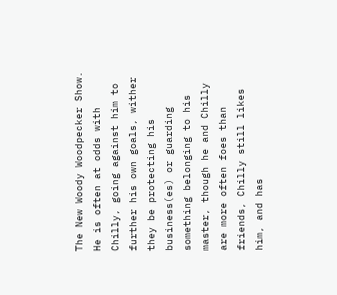The New Woody Woodpecker Show. He is often at odds with Chilly, going against him to further his own goals, wither they be protecting his business(es) or guarding something belonging to his master, though he and Chilly are more often foes than friends, Chilly still likes him, and has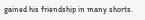gained his friendship in many shorts.